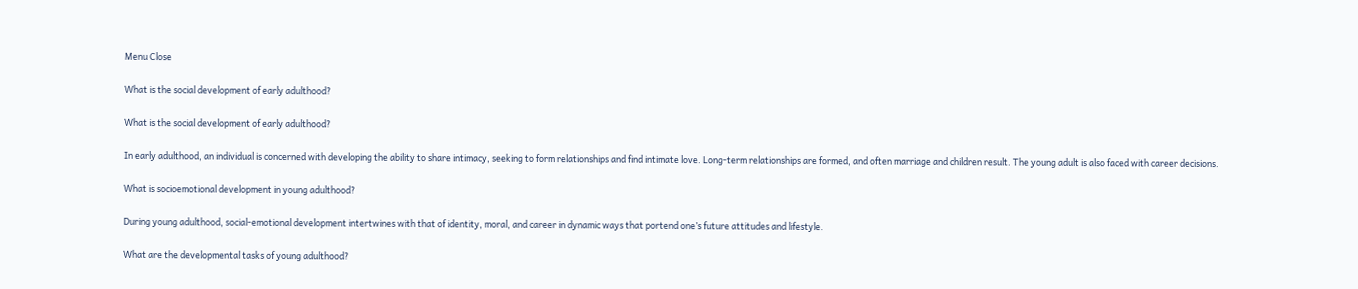Menu Close

What is the social development of early adulthood?

What is the social development of early adulthood?

In early adulthood, an individual is concerned with developing the ability to share intimacy, seeking to form relationships and find intimate love. Long‐term relationships are formed, and often marriage and children result. The young adult is also faced with career decisions.

What is socioemotional development in young adulthood?

During young adulthood, social-emotional development intertwines with that of identity, moral, and career in dynamic ways that portend one’s future attitudes and lifestyle.

What are the developmental tasks of young adulthood?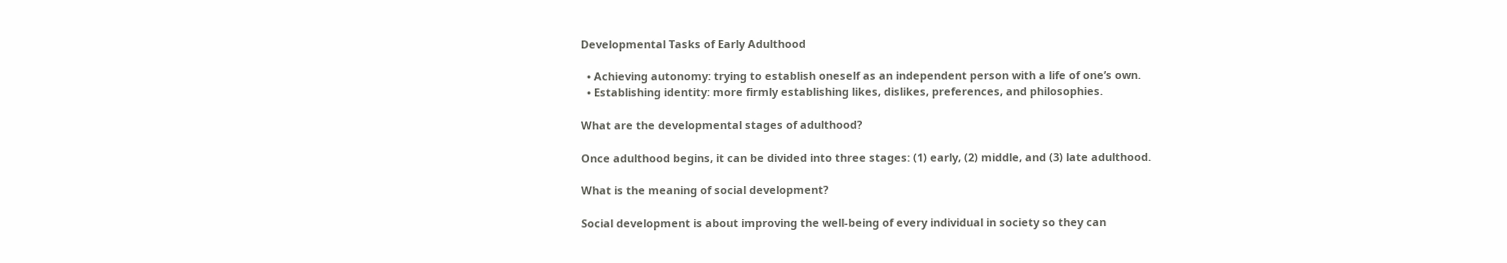Developmental Tasks of Early Adulthood

  • Achieving autonomy: trying to establish oneself as an independent person with a life of one’s own.
  • Establishing identity: more firmly establishing likes, dislikes, preferences, and philosophies.

What are the developmental stages of adulthood?

Once adulthood begins, it can be divided into three stages: (1) early, (2) middle, and (3) late adulthood.

What is the meaning of social development?

Social development is about improving the well-being of every individual in society so they can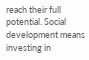reach their full potential. Social development means investing in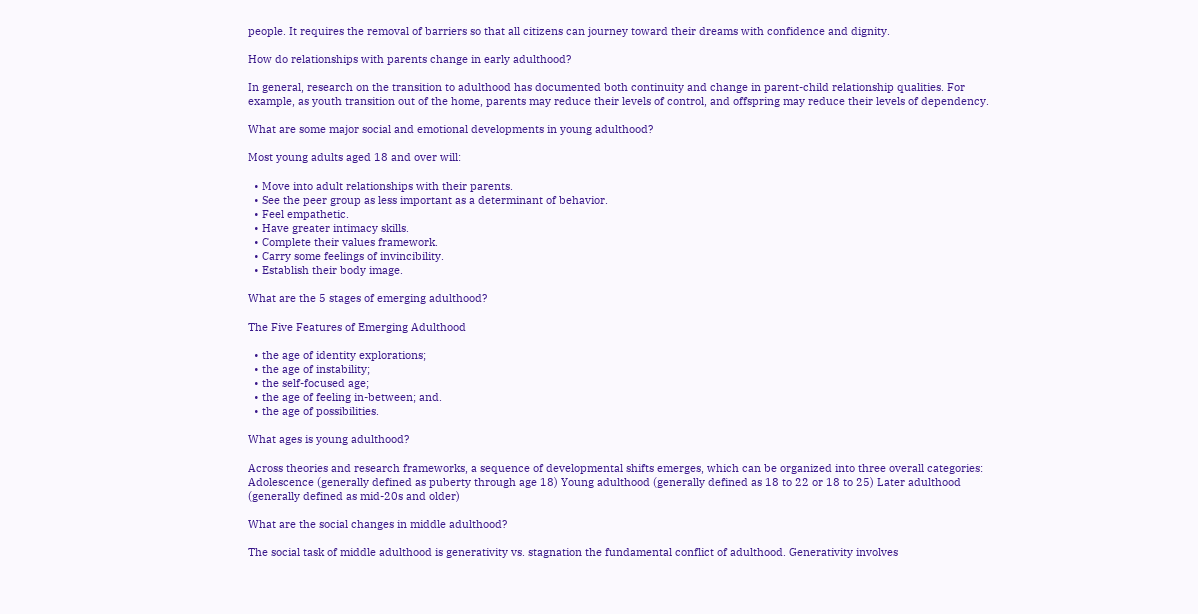people. It requires the removal of barriers so that all citizens can journey toward their dreams with confidence and dignity.

How do relationships with parents change in early adulthood?

In general, research on the transition to adulthood has documented both continuity and change in parent-child relationship qualities. For example, as youth transition out of the home, parents may reduce their levels of control, and offspring may reduce their levels of dependency.

What are some major social and emotional developments in young adulthood?

Most young adults aged 18 and over will:

  • Move into adult relationships with their parents.
  • See the peer group as less important as a determinant of behavior.
  • Feel empathetic.
  • Have greater intimacy skills.
  • Complete their values framework.
  • Carry some feelings of invincibility.
  • Establish their body image.

What are the 5 stages of emerging adulthood?

The Five Features of Emerging Adulthood

  • the age of identity explorations;
  • the age of instability;
  • the self-focused age;
  • the age of feeling in-between; and.
  • the age of possibilities.

What ages is young adulthood?

Across theories and research frameworks, a sequence of developmental shifts emerges, which can be organized into three overall categories: Adolescence (generally defined as puberty through age 18) Young adulthood (generally defined as 18 to 22 or 18 to 25) Later adulthood (generally defined as mid-20s and older)

What are the social changes in middle adulthood?

The social task of middle adulthood is generativity vs. stagnation the fundamental conflict of adulthood. Generativity involves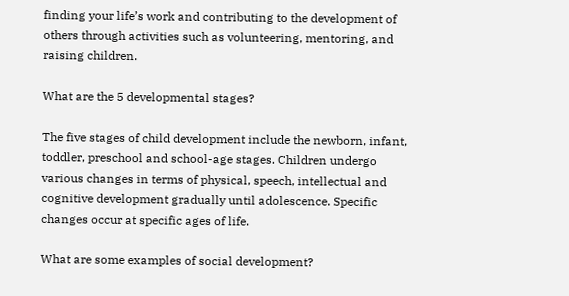finding your life’s work and contributing to the development of others through activities such as volunteering, mentoring, and raising children.

What are the 5 developmental stages?

The five stages of child development include the newborn, infant, toddler, preschool and school-age stages. Children undergo various changes in terms of physical, speech, intellectual and cognitive development gradually until adolescence. Specific changes occur at specific ages of life.

What are some examples of social development?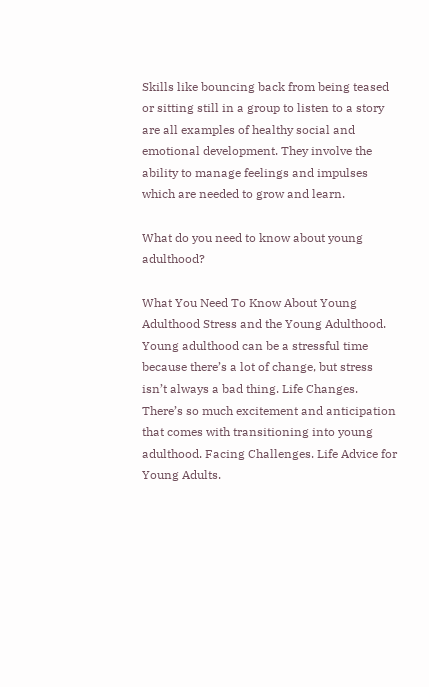Skills like bouncing back from being teased or sitting still in a group to listen to a story are all examples of healthy social and emotional development. They involve the ability to manage feelings and impulses which are needed to grow and learn.

What do you need to know about young adulthood?

What You Need To Know About Young Adulthood Stress and the Young Adulthood. Young adulthood can be a stressful time because there’s a lot of change, but stress isn’t always a bad thing. Life Changes. There’s so much excitement and anticipation that comes with transitioning into young adulthood. Facing Challenges. Life Advice for Young Adults.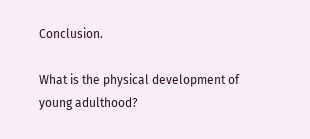Conclusion.

What is the physical development of young adulthood?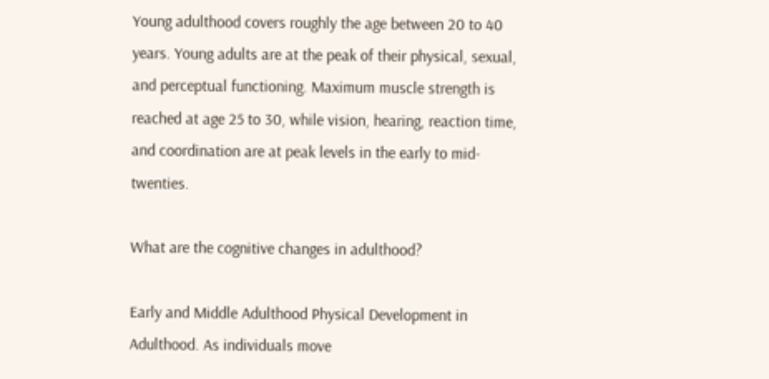Young adulthood covers roughly the age between 20 to 40 years. Young adults are at the peak of their physical, sexual, and perceptual functioning. Maximum muscle strength is reached at age 25 to 30, while vision, hearing, reaction time, and coordination are at peak levels in the early to mid-twenties.

What are the cognitive changes in adulthood?

Early and Middle Adulthood Physical Development in Adulthood. As individuals move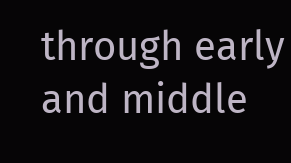through early and middle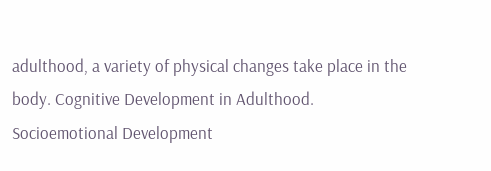adulthood, a variety of physical changes take place in the body. Cognitive Development in Adulthood. Socioemotional Development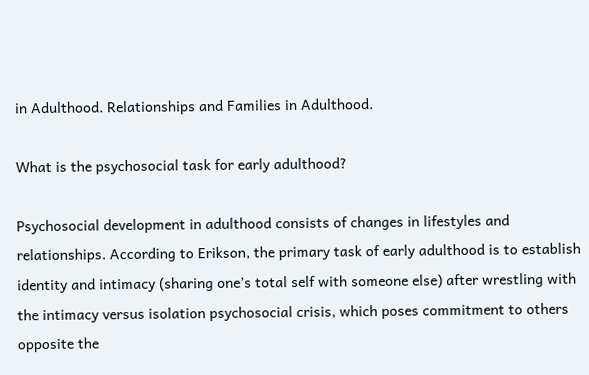in Adulthood. Relationships and Families in Adulthood.

What is the psychosocial task for early adulthood?

Psychosocial development in adulthood consists of changes in lifestyles and relationships. According to Erikson, the primary task of early adulthood is to establish identity and intimacy (sharing one’s total self with someone else) after wrestling with the intimacy versus isolation psychosocial crisis, which poses commitment to others opposite the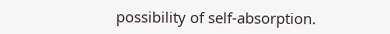possibility of self‐absorption.